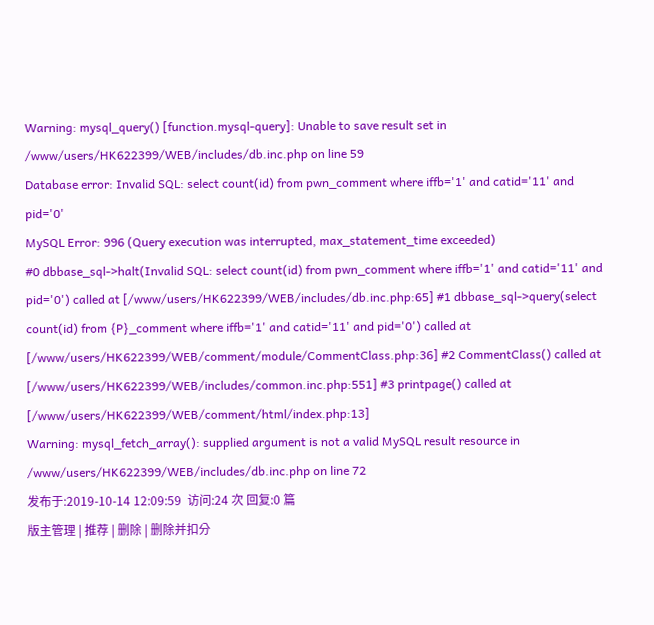Warning: mysql_query() [function.mysql-query]: Unable to save result set in /www/users/HK622399/WEB/includes/db.inc.php on line 59
Database error: Invalid SQL: select count(id) from pwn_comment where iffb='1' and catid='11' and pid='0'
MySQL Error: 996 (Query execution was interrupted, max_statement_time exceeded)
#0 dbbase_sql->halt(Invalid SQL: select count(id) from pwn_comment where iffb='1' and catid='11' and pid='0') called at [/www/users/HK622399/WEB/includes/db.inc.php:65] #1 dbbase_sql->query(select count(id) from {P}_comment where iffb='1' and catid='11' and pid='0') called at [/www/users/HK622399/WEB/comment/module/CommentClass.php:36] #2 CommentClass() called at [/www/users/HK622399/WEB/includes/common.inc.php:551] #3 printpage() called at [/www/users/HK622399/WEB/comment/html/index.php:13]
Warning: mysql_fetch_array(): supplied argument is not a valid MySQL result resource in /www/users/HK622399/WEB/includes/db.inc.php on line 72
发布于:2019-10-14 12:09:59  访问:24 次 回复:0 篇
版主管理 | 推荐 | 删除 | 删除并扣分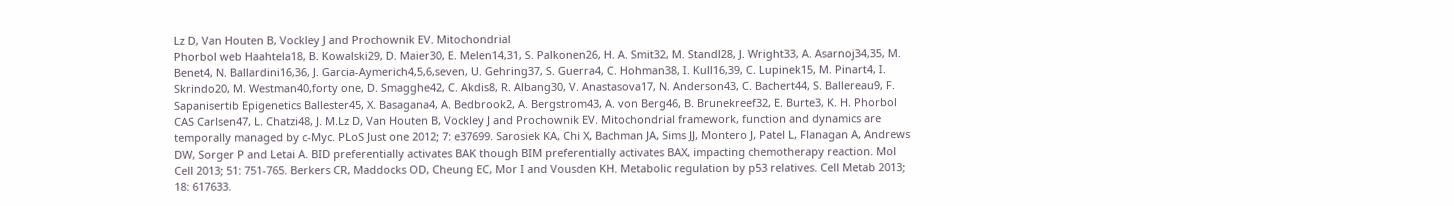Lz D, Van Houten B, Vockley J and Prochownik EV. Mitochondrial
Phorbol web Haahtela18, B. Kowalski29, D. Maier30, E. Melen14,31, S. Palkonen26, H. A. Smit32, M. Standl28, J. Wright33, A. Asarnoj34,35, M. Benet4, N. Ballardini16,36, J. Garcia-Aymerich4,5,6,seven, U. Gehring37, S. Guerra4, C. Hohman38, I. Kull16,39, C. Lupinek15, M. Pinart4, I. Skrindo20, M. Westman40,forty one, D. Smagghe42, C. Akdis8, R. Albang30, V. Anastasova17, N. Anderson43, C. Bachert44, S. Ballereau9, F. Sapanisertib Epigenetics Ballester45, X. Basagana4, A. Bedbrook2, A. Bergstrom43, A. von Berg46, B. Brunekreef32, E. Burte3, K. H. Phorbol CAS Carlsen47, L. Chatzi48, J. M.Lz D, Van Houten B, Vockley J and Prochownik EV. Mitochondrial framework, function and dynamics are temporally managed by c-Myc. PLoS Just one 2012; 7: e37699. Sarosiek KA, Chi X, Bachman JA, Sims JJ, Montero J, Patel L, Flanagan A, Andrews DW, Sorger P and Letai A. BID preferentially activates BAK though BIM preferentially activates BAX, impacting chemotherapy reaction. Mol Cell 2013; 51: 751-765. Berkers CR, Maddocks OD, Cheung EC, Mor I and Vousden KH. Metabolic regulation by p53 relatives. Cell Metab 2013; 18: 617633.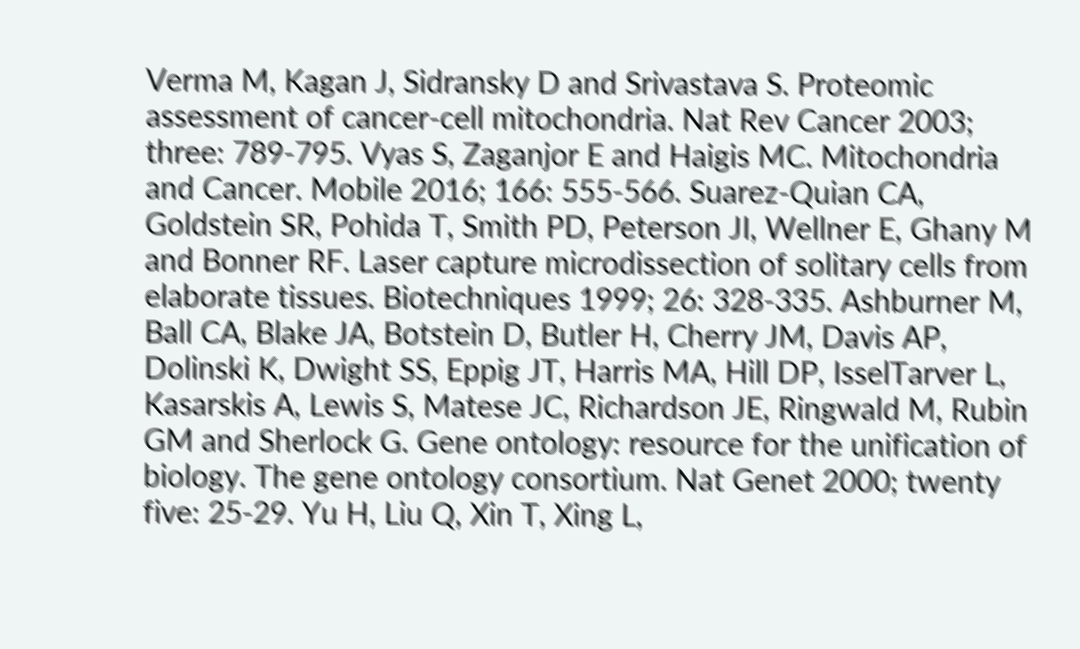Verma M, Kagan J, Sidransky D and Srivastava S. Proteomic assessment of cancer-cell mitochondria. Nat Rev Cancer 2003; three: 789-795. Vyas S, Zaganjor E and Haigis MC. Mitochondria and Cancer. Mobile 2016; 166: 555-566. Suarez-Quian CA, Goldstein SR, Pohida T, Smith PD, Peterson JI, Wellner E, Ghany M and Bonner RF. Laser capture microdissection of solitary cells from elaborate tissues. Biotechniques 1999; 26: 328-335. Ashburner M, Ball CA, Blake JA, Botstein D, Butler H, Cherry JM, Davis AP, Dolinski K, Dwight SS, Eppig JT, Harris MA, Hill DP, IsselTarver L, Kasarskis A, Lewis S, Matese JC, Richardson JE, Ringwald M, Rubin GM and Sherlock G. Gene ontology: resource for the unification of biology. The gene ontology consortium. Nat Genet 2000; twenty five: 25-29. Yu H, Liu Q, Xin T, Xing L,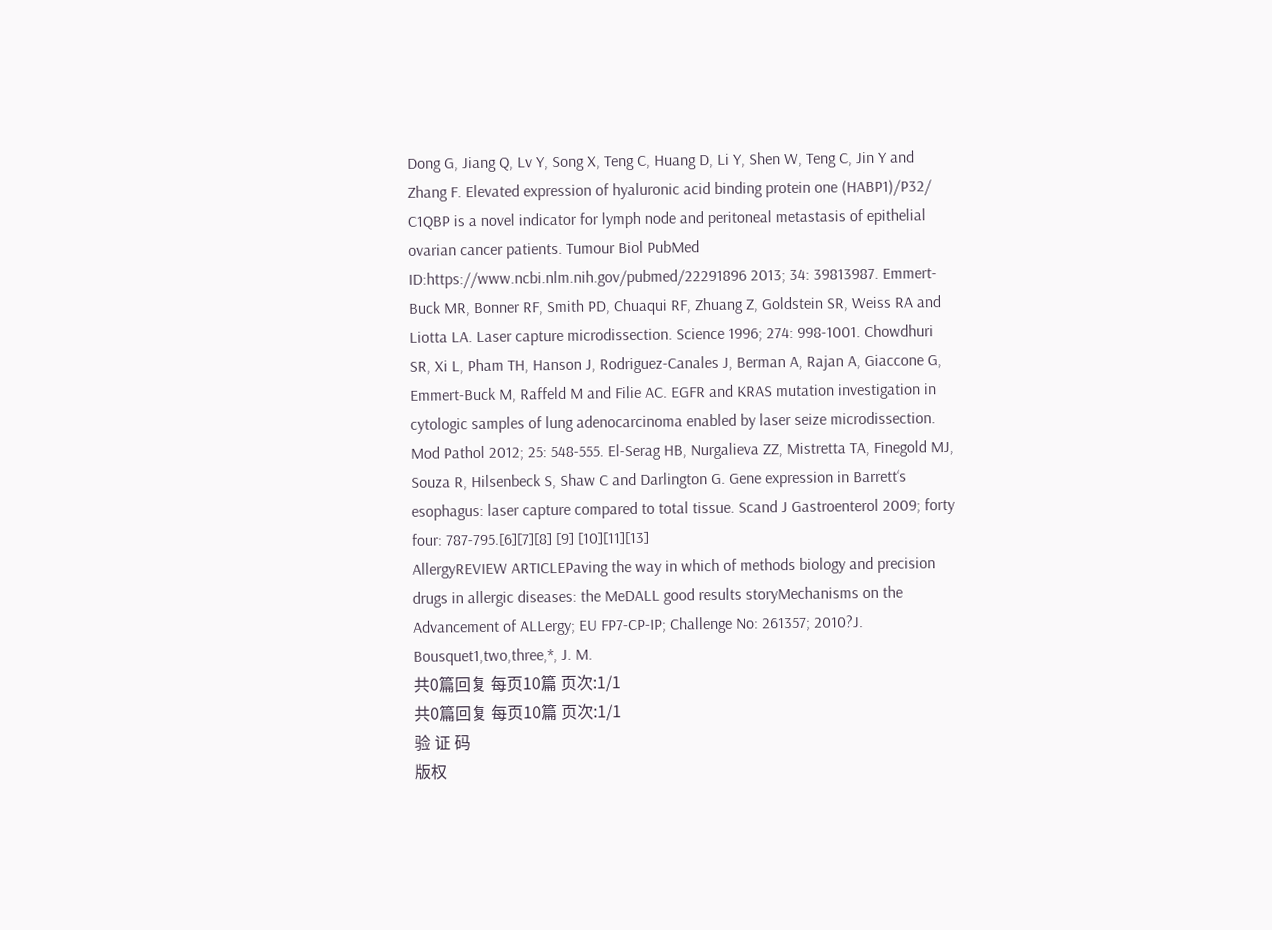Dong G, Jiang Q, Lv Y, Song X, Teng C, Huang D, Li Y, Shen W, Teng C, Jin Y and Zhang F. Elevated expression of hyaluronic acid binding protein one (HABP1)/P32/ C1QBP is a novel indicator for lymph node and peritoneal metastasis of epithelial ovarian cancer patients. Tumour Biol PubMed ID:https://www.ncbi.nlm.nih.gov/pubmed/22291896 2013; 34: 39813987. Emmert-Buck MR, Bonner RF, Smith PD, Chuaqui RF, Zhuang Z, Goldstein SR, Weiss RA and Liotta LA. Laser capture microdissection. Science 1996; 274: 998-1001. Chowdhuri SR, Xi L, Pham TH, Hanson J, Rodriguez-Canales J, Berman A, Rajan A, Giaccone G, Emmert-Buck M, Raffeld M and Filie AC. EGFR and KRAS mutation investigation in cytologic samples of lung adenocarcinoma enabled by laser seize microdissection. Mod Pathol 2012; 25: 548-555. El-Serag HB, Nurgalieva ZZ, Mistretta TA, Finegold MJ, Souza R, Hilsenbeck S, Shaw C and Darlington G. Gene expression in Barrett‘s esophagus: laser capture compared to total tissue. Scand J Gastroenterol 2009; forty four: 787-795.[6][7][8] [9] [10][11][13]
AllergyREVIEW ARTICLEPaving the way in which of methods biology and precision drugs in allergic diseases: the MeDALL good results storyMechanisms on the Advancement of ALLergy; EU FP7-CP-IP; Challenge No: 261357; 2010?J. Bousquet1,two,three,*, J. M.
共0篇回复 每页10篇 页次:1/1
共0篇回复 每页10篇 页次:1/1
验 证 码
版权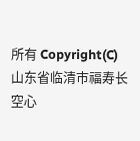所有 Copyright(C)山东省临清市福寿长空心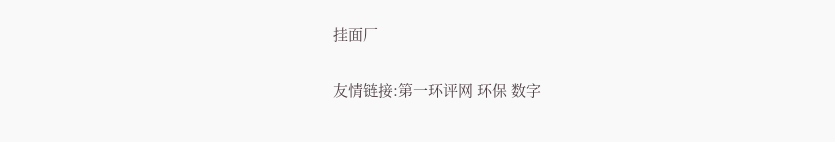挂面厂

友情链接:第一环评网 环保 数字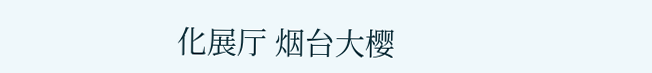化展厅 烟台大樱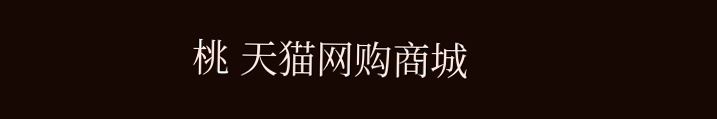桃 天猫网购商城